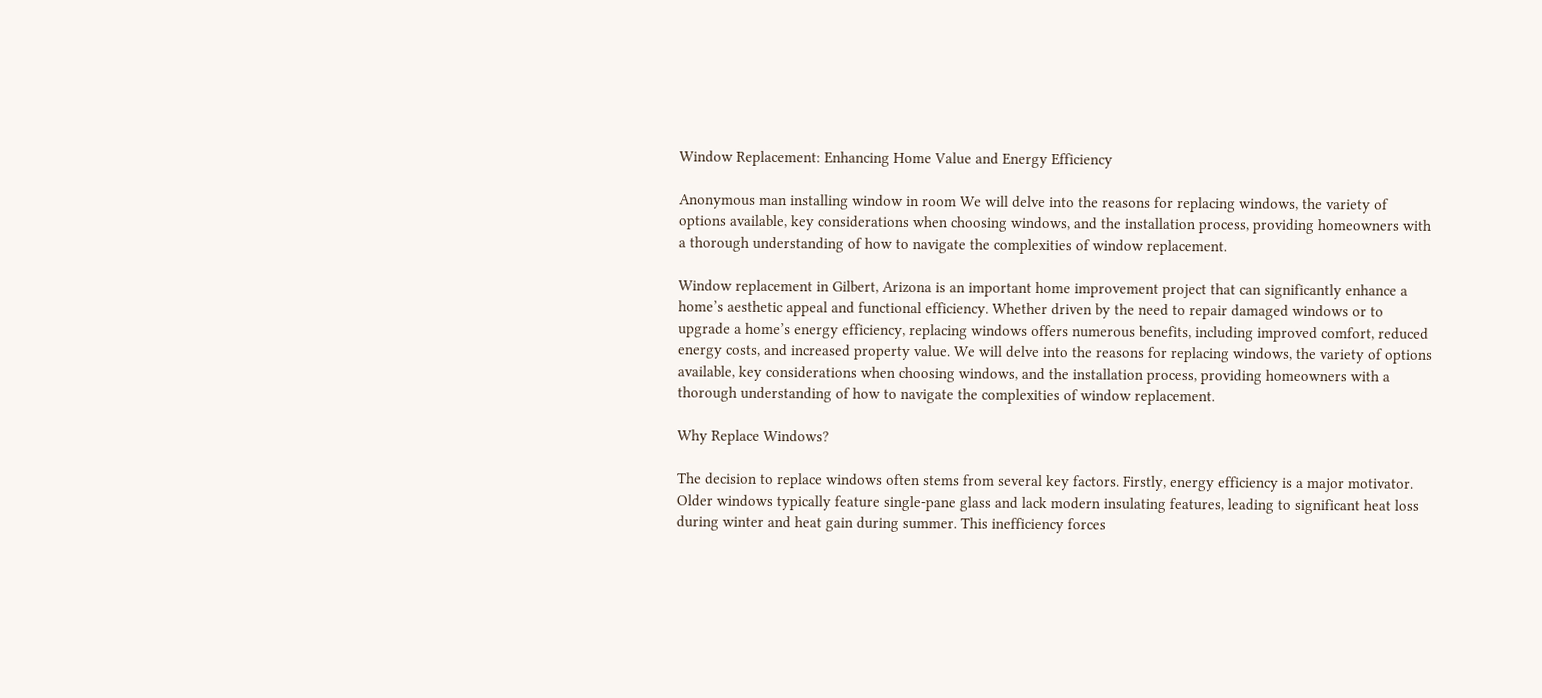Window Replacement: Enhancing Home Value and Energy Efficiency

Anonymous man installing window in room We will delve into the reasons for replacing windows, the variety of options available, key considerations when choosing windows, and the installation process, providing homeowners with a thorough understanding of how to navigate the complexities of window replacement.

Window replacement in Gilbert, Arizona is an important home improvement project that can significantly enhance a home’s aesthetic appeal and functional efficiency. Whether driven by the need to repair damaged windows or to upgrade a home’s energy efficiency, replacing windows offers numerous benefits, including improved comfort, reduced energy costs, and increased property value. We will delve into the reasons for replacing windows, the variety of options available, key considerations when choosing windows, and the installation process, providing homeowners with a thorough understanding of how to navigate the complexities of window replacement.

Why Replace Windows?

The decision to replace windows often stems from several key factors. Firstly, energy efficiency is a major motivator. Older windows typically feature single-pane glass and lack modern insulating features, leading to significant heat loss during winter and heat gain during summer. This inefficiency forces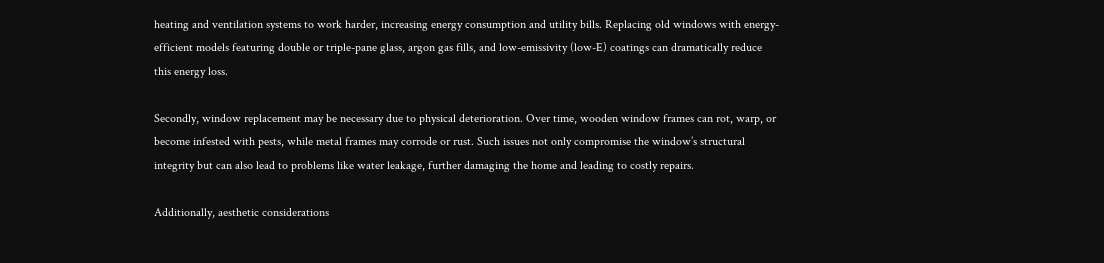heating and ventilation systems to work harder, increasing energy consumption and utility bills. Replacing old windows with energy-efficient models featuring double or triple-pane glass, argon gas fills, and low-emissivity (low-E) coatings can dramatically reduce this energy loss.

Secondly, window replacement may be necessary due to physical deterioration. Over time, wooden window frames can rot, warp, or become infested with pests, while metal frames may corrode or rust. Such issues not only compromise the window’s structural integrity but can also lead to problems like water leakage, further damaging the home and leading to costly repairs.

Additionally, aesthetic considerations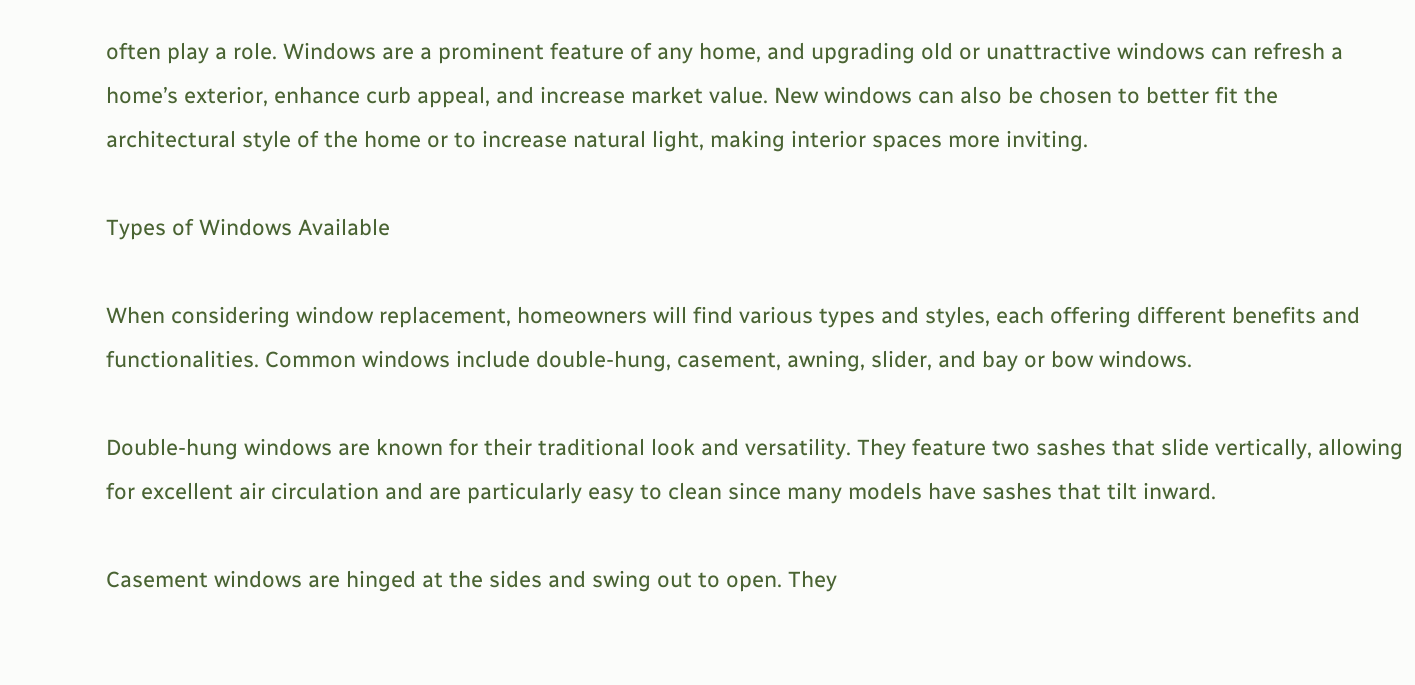often play a role. Windows are a prominent feature of any home, and upgrading old or unattractive windows can refresh a home’s exterior, enhance curb appeal, and increase market value. New windows can also be chosen to better fit the architectural style of the home or to increase natural light, making interior spaces more inviting.

Types of Windows Available

When considering window replacement, homeowners will find various types and styles, each offering different benefits and functionalities. Common windows include double-hung, casement, awning, slider, and bay or bow windows.

Double-hung windows are known for their traditional look and versatility. They feature two sashes that slide vertically, allowing for excellent air circulation and are particularly easy to clean since many models have sashes that tilt inward.

Casement windows are hinged at the sides and swing out to open. They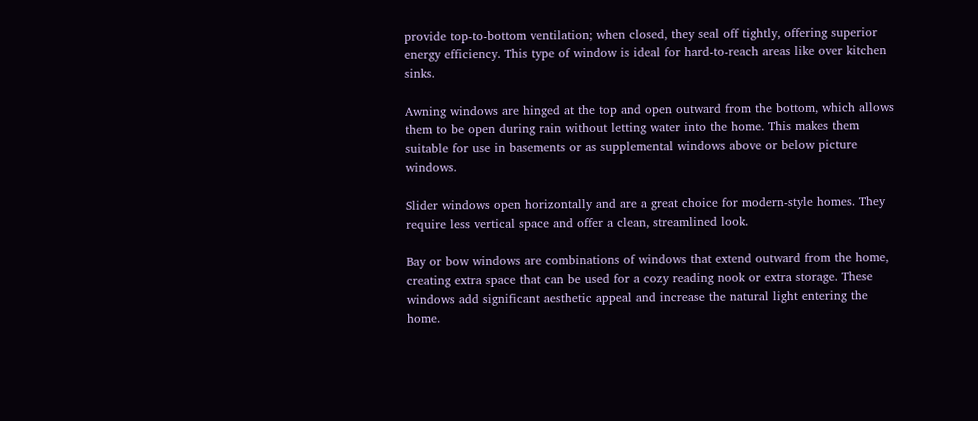provide top-to-bottom ventilation; when closed, they seal off tightly, offering superior energy efficiency. This type of window is ideal for hard-to-reach areas like over kitchen sinks.

Awning windows are hinged at the top and open outward from the bottom, which allows them to be open during rain without letting water into the home. This makes them suitable for use in basements or as supplemental windows above or below picture windows.

Slider windows open horizontally and are a great choice for modern-style homes. They require less vertical space and offer a clean, streamlined look.

Bay or bow windows are combinations of windows that extend outward from the home, creating extra space that can be used for a cozy reading nook or extra storage. These windows add significant aesthetic appeal and increase the natural light entering the home.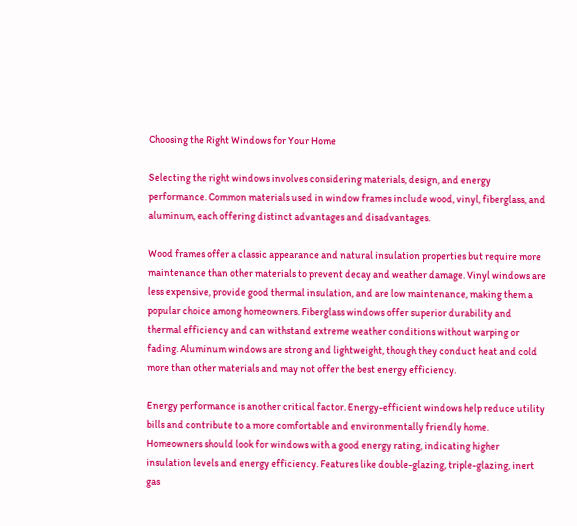Choosing the Right Windows for Your Home

Selecting the right windows involves considering materials, design, and energy performance. Common materials used in window frames include wood, vinyl, fiberglass, and aluminum, each offering distinct advantages and disadvantages.

Wood frames offer a classic appearance and natural insulation properties but require more maintenance than other materials to prevent decay and weather damage. Vinyl windows are less expensive, provide good thermal insulation, and are low maintenance, making them a popular choice among homeowners. Fiberglass windows offer superior durability and thermal efficiency and can withstand extreme weather conditions without warping or fading. Aluminum windows are strong and lightweight, though they conduct heat and cold more than other materials and may not offer the best energy efficiency.

Energy performance is another critical factor. Energy-efficient windows help reduce utility bills and contribute to a more comfortable and environmentally friendly home. Homeowners should look for windows with a good energy rating, indicating higher insulation levels and energy efficiency. Features like double-glazing, triple-glazing, inert gas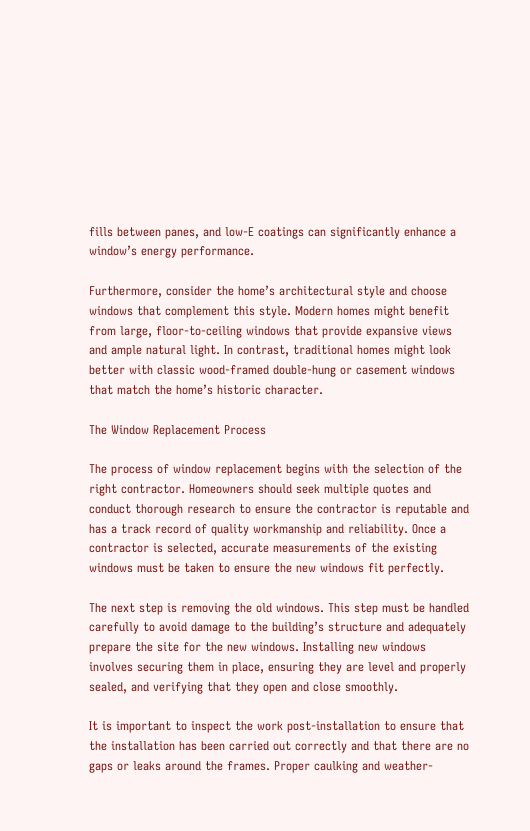fills between panes, and low-E coatings can significantly enhance a window’s energy performance.

Furthermore, consider the home’s architectural style and choose windows that complement this style. Modern homes might benefit from large, floor-to-ceiling windows that provide expansive views and ample natural light. In contrast, traditional homes might look better with classic wood-framed double-hung or casement windows that match the home’s historic character.

The Window Replacement Process

The process of window replacement begins with the selection of the right contractor. Homeowners should seek multiple quotes and conduct thorough research to ensure the contractor is reputable and has a track record of quality workmanship and reliability. Once a contractor is selected, accurate measurements of the existing windows must be taken to ensure the new windows fit perfectly.

The next step is removing the old windows. This step must be handled carefully to avoid damage to the building’s structure and adequately prepare the site for the new windows. Installing new windows involves securing them in place, ensuring they are level and properly sealed, and verifying that they open and close smoothly.

It is important to inspect the work post-installation to ensure that the installation has been carried out correctly and that there are no gaps or leaks around the frames. Proper caulking and weather-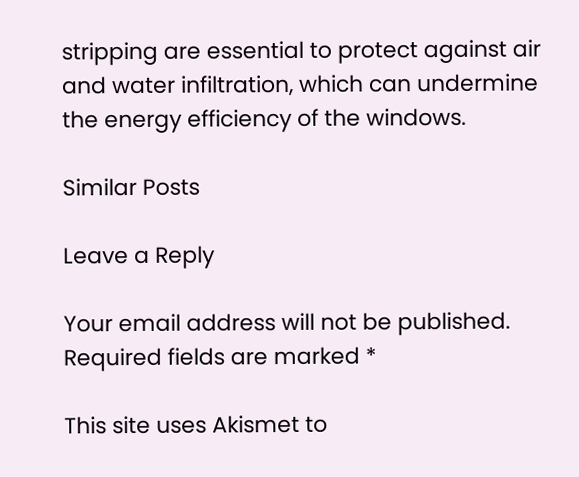stripping are essential to protect against air and water infiltration, which can undermine the energy efficiency of the windows.

Similar Posts

Leave a Reply

Your email address will not be published. Required fields are marked *

This site uses Akismet to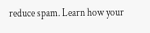reduce spam. Learn how your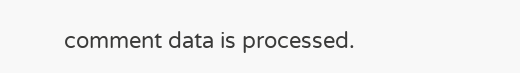comment data is processed.